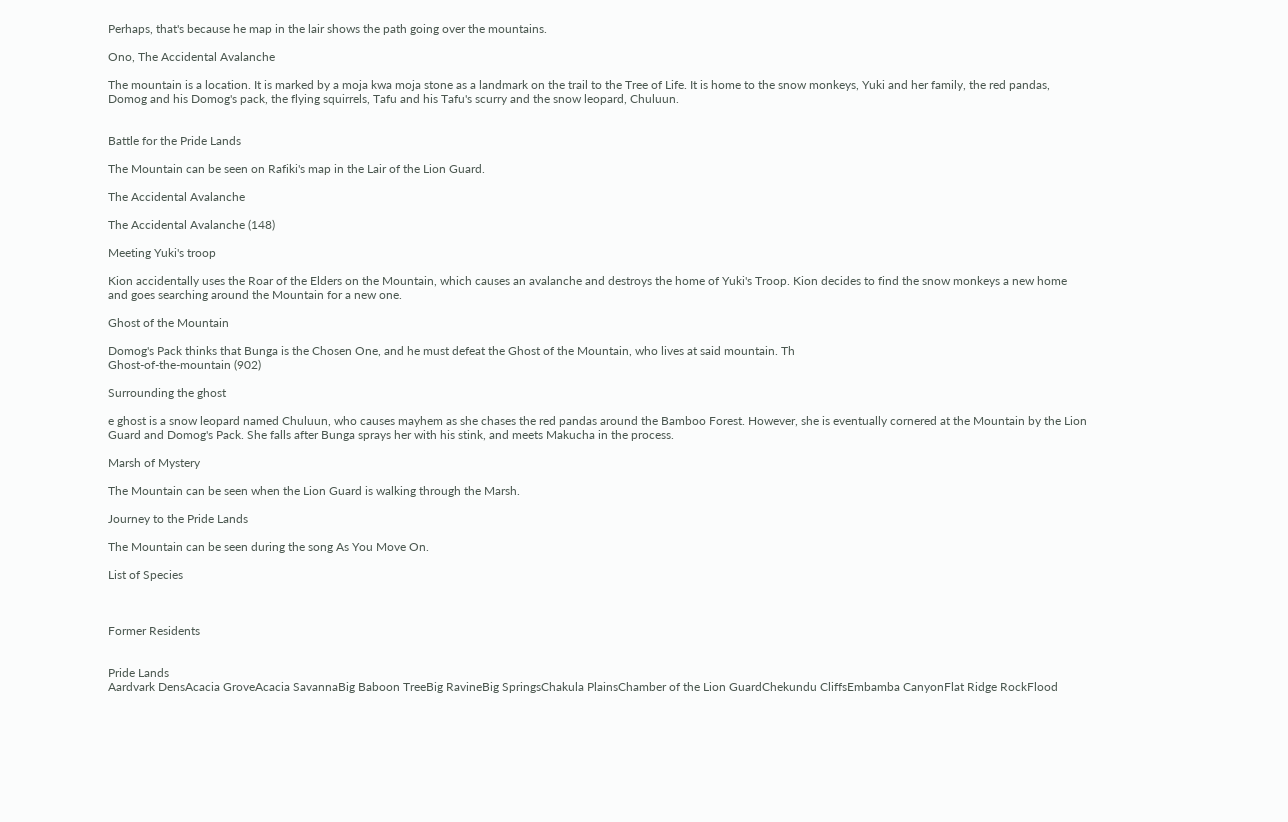Perhaps, that's because he map in the lair shows the path going over the mountains.

Ono, The Accidental Avalanche

The mountain is a location. It is marked by a moja kwa moja stone as a landmark on the trail to the Tree of Life. It is home to the snow monkeys, Yuki and her family, the red pandas, Domog and his Domog's pack, the flying squirrels, Tafu and his Tafu's scurry and the snow leopard, Chuluun.


Battle for the Pride Lands

The Mountain can be seen on Rafiki's map in the Lair of the Lion Guard.

The Accidental Avalanche

The Accidental Avalanche (148)

Meeting Yuki's troop

Kion accidentally uses the Roar of the Elders on the Mountain, which causes an avalanche and destroys the home of Yuki's Troop. Kion decides to find the snow monkeys a new home and goes searching around the Mountain for a new one.

Ghost of the Mountain

Domog's Pack thinks that Bunga is the Chosen One, and he must defeat the Ghost of the Mountain, who lives at said mountain. Th
Ghost-of-the-mountain (902)

Surrounding the ghost

e ghost is a snow leopard named Chuluun, who causes mayhem as she chases the red pandas around the Bamboo Forest. However, she is eventually cornered at the Mountain by the Lion Guard and Domog's Pack. She falls after Bunga sprays her with his stink, and meets Makucha in the process.

Marsh of Mystery

The Mountain can be seen when the Lion Guard is walking through the Marsh.

Journey to the Pride Lands

The Mountain can be seen during the song As You Move On.

List of Species



Former Residents


Pride Lands
Aardvark DensAcacia GroveAcacia SavannaBig Baboon TreeBig RavineBig SpringsChakula PlainsChamber of the Lion GuardChekundu CliffsEmbamba CanyonFlat Ridge RockFlood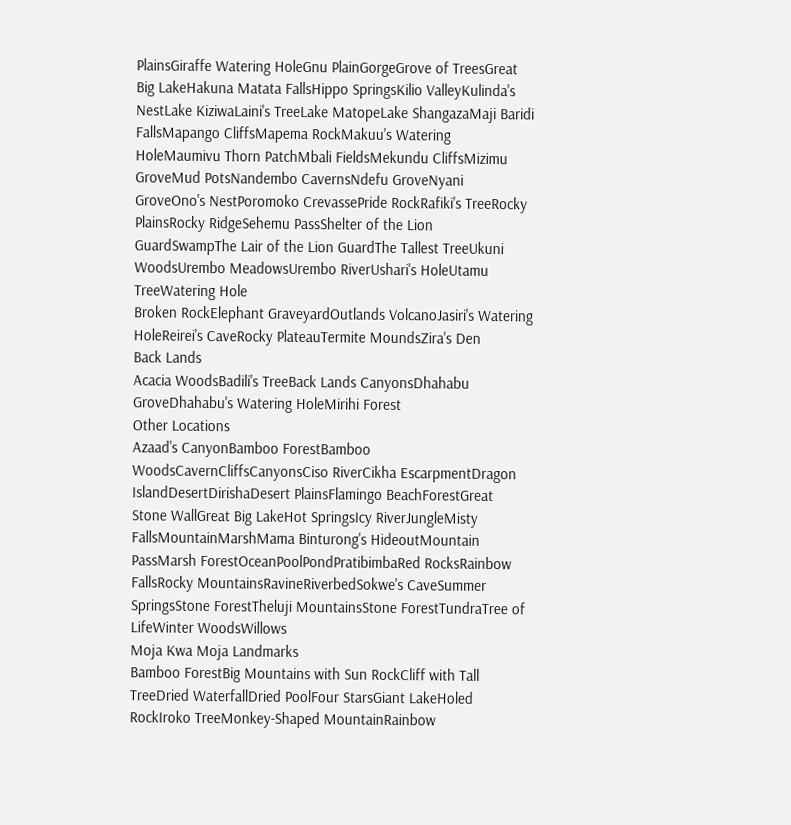PlainsGiraffe Watering HoleGnu PlainGorgeGrove of TreesGreat Big LakeHakuna Matata FallsHippo SpringsKilio ValleyKulinda's NestLake KiziwaLaini's TreeLake MatopeLake ShangazaMaji Baridi FallsMapango CliffsMapema RockMakuu's Watering HoleMaumivu Thorn PatchMbali FieldsMekundu CliffsMizimu GroveMud PotsNandembo CavernsNdefu GroveNyani GroveOno's NestPoromoko CrevassePride RockRafiki's TreeRocky PlainsRocky RidgeSehemu PassShelter of the Lion GuardSwampThe Lair of the Lion GuardThe Tallest TreeUkuni WoodsUrembo MeadowsUrembo RiverUshari's HoleUtamu TreeWatering Hole
Broken RockElephant GraveyardOutlands VolcanoJasiri's Watering HoleReirei's CaveRocky PlateauTermite MoundsZira's Den
Back Lands
Acacia WoodsBadili's TreeBack Lands CanyonsDhahabu GroveDhahabu's Watering HoleMirihi Forest
Other Locations
Azaad's CanyonBamboo ForestBamboo WoodsCavernCliffsCanyonsCiso RiverCikha EscarpmentDragon IslandDesertDirishaDesert PlainsFlamingo BeachForestGreat Stone WallGreat Big LakeHot SpringsIcy RiverJungleMisty FallsMountainMarshMama Binturong's HideoutMountain PassMarsh ForestOceanPoolPondPratibimbaRed RocksRainbow FallsRocky MountainsRavineRiverbedSokwe's CaveSummer SpringsStone ForestTheluji MountainsStone ForestTundraTree of LifeWinter WoodsWillows
Moja Kwa Moja Landmarks
Bamboo ForestBig Mountains with Sun RockCliff with Tall TreeDried WaterfallDried PoolFour StarsGiant LakeHoled RockIroko TreeMonkey-Shaped MountainRainbow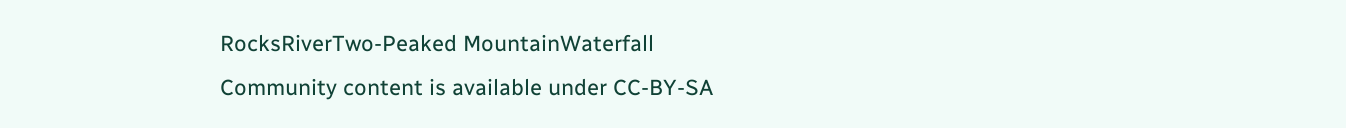RocksRiverTwo-Peaked MountainWaterfall
Community content is available under CC-BY-SA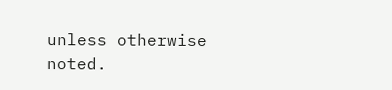unless otherwise noted.